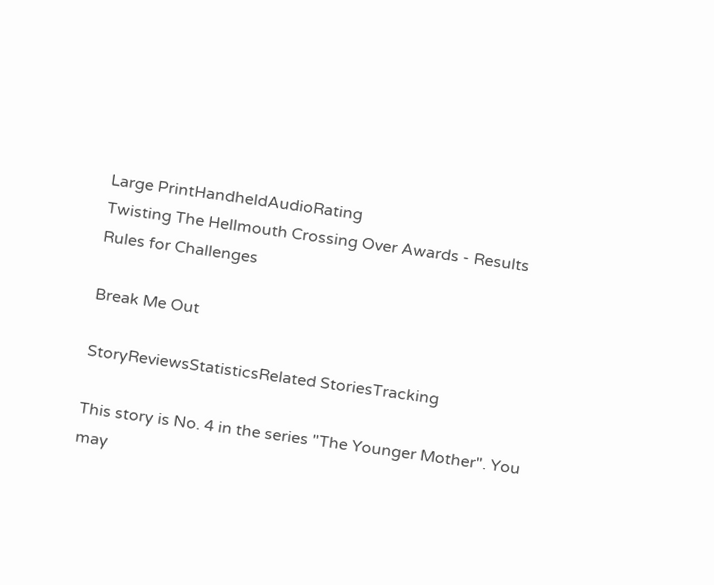Large PrintHandheldAudioRating
Twisting The Hellmouth Crossing Over Awards - Results
Rules for Challenges

Break Me Out

StoryReviewsStatisticsRelated StoriesTracking

This story is No. 4 in the series "The Younger Mother". You may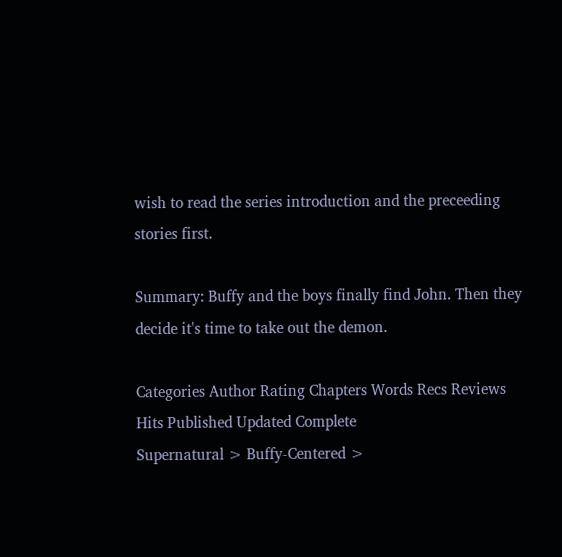wish to read the series introduction and the preceeding stories first.

Summary: Buffy and the boys finally find John. Then they decide it's time to take out the demon.

Categories Author Rating Chapters Words Recs Reviews Hits Published Updated Complete
Supernatural > Buffy-Centered >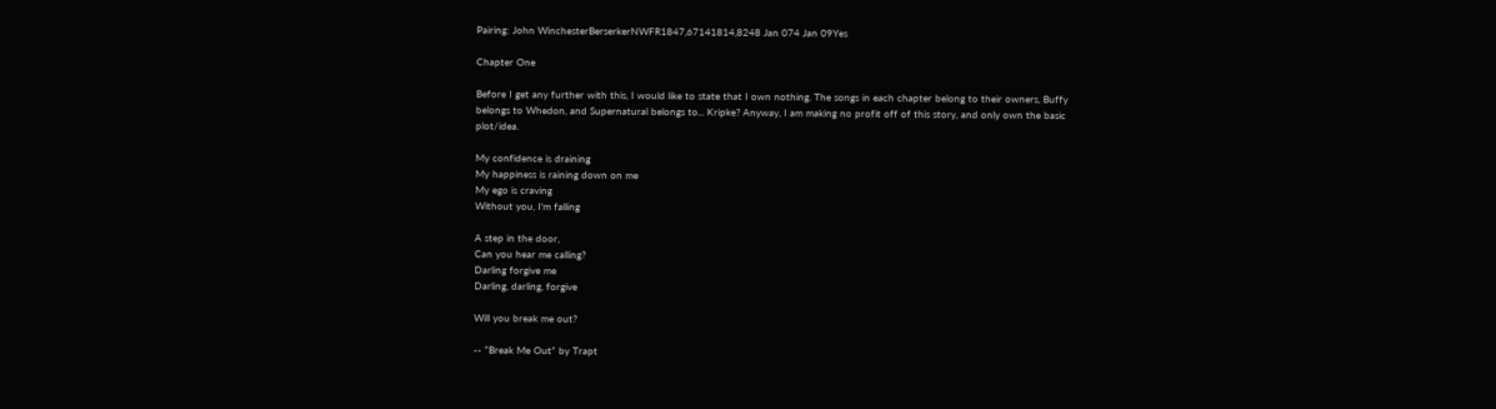Pairing: John WinchesterBerserkerNWFR1847,67141814,8248 Jan 074 Jan 09Yes

Chapter One

Before I get any further with this, I would like to state that I own nothing. The songs in each chapter belong to their owners, Buffy belongs to Whedon, and Supernatural belongs to... Kripke? Anyway, I am making no profit off of this story, and only own the basic plot/idea.

My confidence is draining
My happiness is raining down on me
My ego is craving
Without you, I'm falling

A step in the door,
Can you hear me calling?
Darling forgive me
Darling, darling, forgive

Will you break me out?

-- “Break Me Out” by Trapt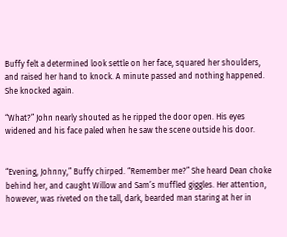Buffy felt a determined look settle on her face, squared her shoulders, and raised her hand to knock. A minute passed and nothing happened. She knocked again.

“What?” John nearly shouted as he ripped the door open. His eyes widened and his face paled when he saw the scene outside his door.


“Evening, Johnny,” Buffy chirped. “Remember me?” She heard Dean choke behind her, and caught Willow and Sam’s muffled giggles. Her attention, however, was riveted on the tall, dark, bearded man staring at her in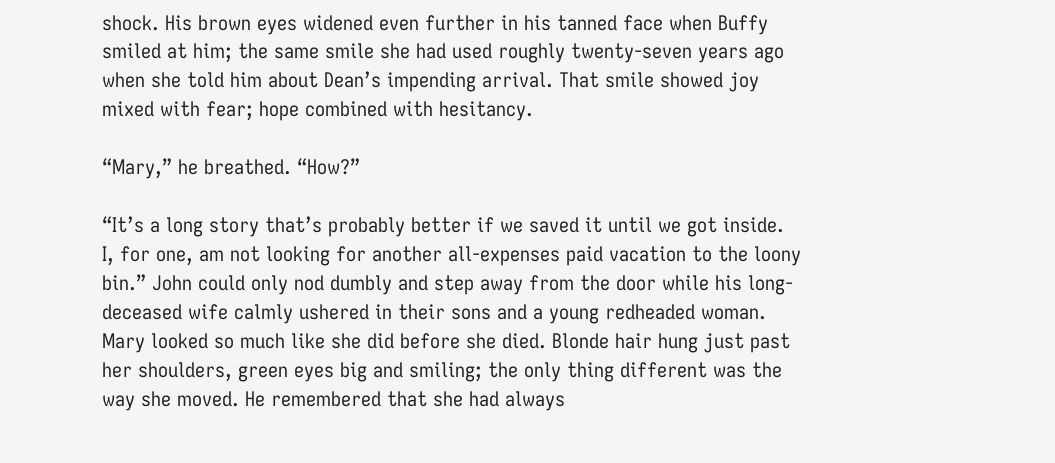shock. His brown eyes widened even further in his tanned face when Buffy smiled at him; the same smile she had used roughly twenty-seven years ago when she told him about Dean’s impending arrival. That smile showed joy mixed with fear; hope combined with hesitancy.

“Mary,” he breathed. “How?”

“It’s a long story that’s probably better if we saved it until we got inside. I, for one, am not looking for another all-expenses paid vacation to the loony bin.” John could only nod dumbly and step away from the door while his long-deceased wife calmly ushered in their sons and a young redheaded woman. Mary looked so much like she did before she died. Blonde hair hung just past her shoulders, green eyes big and smiling; the only thing different was the way she moved. He remembered that she had always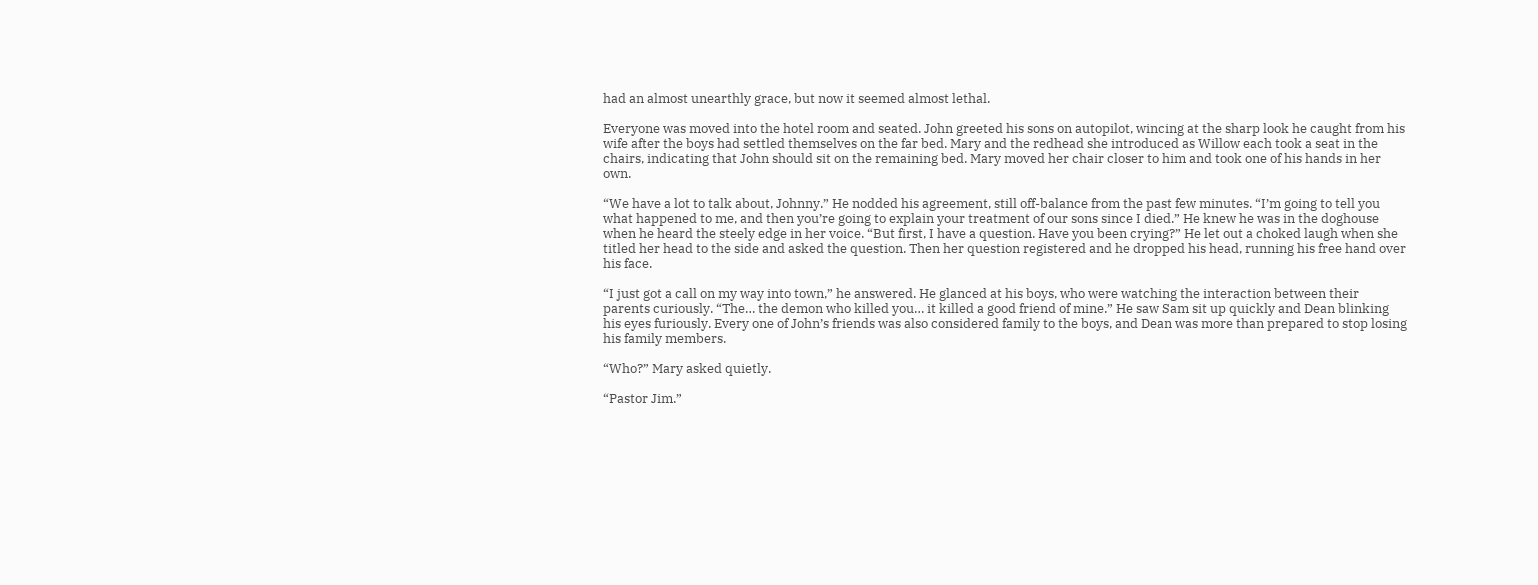had an almost unearthly grace, but now it seemed almost lethal.

Everyone was moved into the hotel room and seated. John greeted his sons on autopilot, wincing at the sharp look he caught from his wife after the boys had settled themselves on the far bed. Mary and the redhead she introduced as Willow each took a seat in the chairs, indicating that John should sit on the remaining bed. Mary moved her chair closer to him and took one of his hands in her own.

“We have a lot to talk about, Johnny.” He nodded his agreement, still off-balance from the past few minutes. “I’m going to tell you what happened to me, and then you’re going to explain your treatment of our sons since I died.” He knew he was in the doghouse when he heard the steely edge in her voice. “But first, I have a question. Have you been crying?” He let out a choked laugh when she titled her head to the side and asked the question. Then her question registered and he dropped his head, running his free hand over his face.

“I just got a call on my way into town,” he answered. He glanced at his boys, who were watching the interaction between their parents curiously. “The… the demon who killed you… it killed a good friend of mine.” He saw Sam sit up quickly and Dean blinking his eyes furiously. Every one of John’s friends was also considered family to the boys, and Dean was more than prepared to stop losing his family members.

“Who?” Mary asked quietly.

“Pastor Jim.”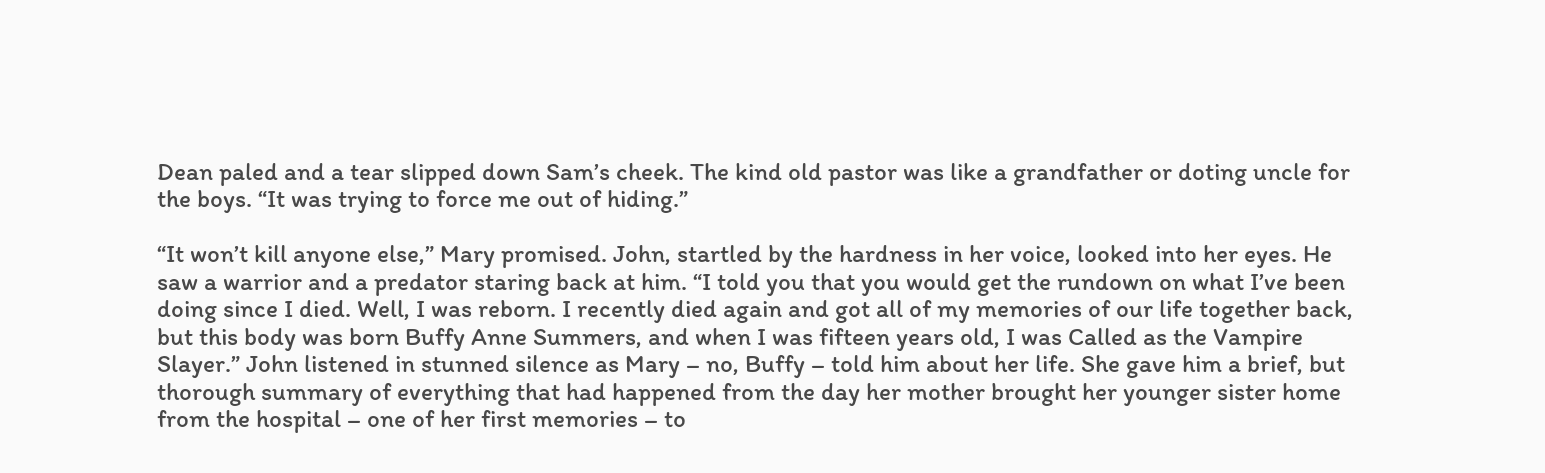Dean paled and a tear slipped down Sam’s cheek. The kind old pastor was like a grandfather or doting uncle for the boys. “It was trying to force me out of hiding.”

“It won’t kill anyone else,” Mary promised. John, startled by the hardness in her voice, looked into her eyes. He saw a warrior and a predator staring back at him. “I told you that you would get the rundown on what I’ve been doing since I died. Well, I was reborn. I recently died again and got all of my memories of our life together back, but this body was born Buffy Anne Summers, and when I was fifteen years old, I was Called as the Vampire Slayer.” John listened in stunned silence as Mary – no, Buffy – told him about her life. She gave him a brief, but thorough summary of everything that had happened from the day her mother brought her younger sister home from the hospital – one of her first memories – to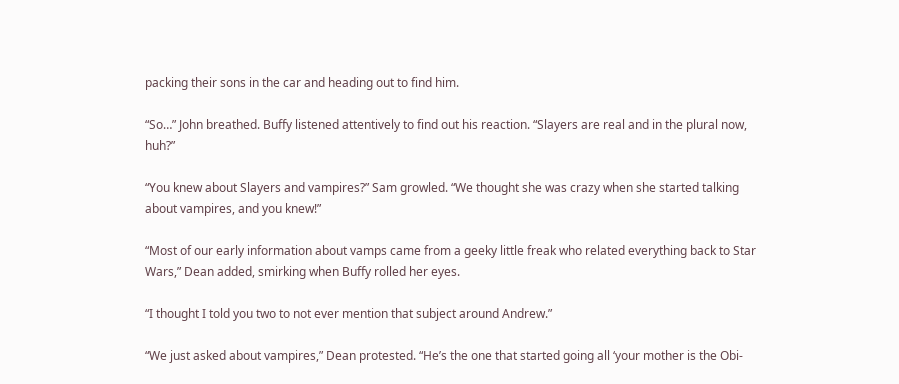packing their sons in the car and heading out to find him.

“So…” John breathed. Buffy listened attentively to find out his reaction. “Slayers are real and in the plural now, huh?”

“You knew about Slayers and vampires?” Sam growled. “We thought she was crazy when she started talking about vampires, and you knew!”

“Most of our early information about vamps came from a geeky little freak who related everything back to Star Wars,” Dean added, smirking when Buffy rolled her eyes.

“I thought I told you two to not ever mention that subject around Andrew.”

“We just asked about vampires,” Dean protested. “He’s the one that started going all ‘your mother is the Obi-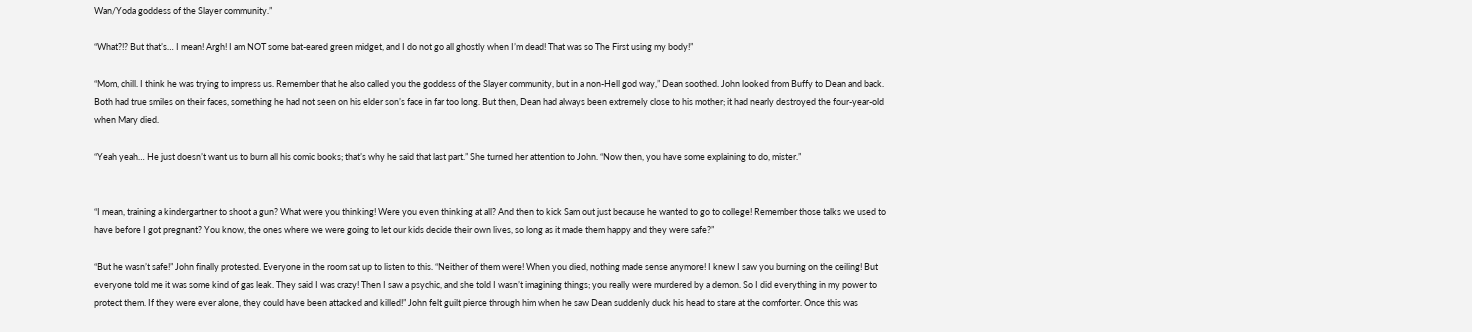Wan/Yoda goddess of the Slayer community.”

“What?!? But that’s… I mean! Argh! I am NOT some bat-eared green midget, and I do not go all ghostly when I’m dead! That was so The First using my body!”

“Mom, chill. I think he was trying to impress us. Remember that he also called you the goddess of the Slayer community, but in a non-Hell god way,” Dean soothed. John looked from Buffy to Dean and back. Both had true smiles on their faces, something he had not seen on his elder son’s face in far too long. But then, Dean had always been extremely close to his mother; it had nearly destroyed the four-year-old when Mary died.

“Yeah yeah… He just doesn’t want us to burn all his comic books; that’s why he said that last part.” She turned her attention to John. “Now then, you have some explaining to do, mister.”


“I mean, training a kindergartner to shoot a gun? What were you thinking! Were you even thinking at all? And then to kick Sam out just because he wanted to go to college! Remember those talks we used to have before I got pregnant? You know, the ones where we were going to let our kids decide their own lives, so long as it made them happy and they were safe?”

“But he wasn’t safe!” John finally protested. Everyone in the room sat up to listen to this. “Neither of them were! When you died, nothing made sense anymore! I knew I saw you burning on the ceiling! But everyone told me it was some kind of gas leak. They said I was crazy! Then I saw a psychic, and she told I wasn’t imagining things; you really were murdered by a demon. So I did everything in my power to protect them. If they were ever alone, they could have been attacked and killed!” John felt guilt pierce through him when he saw Dean suddenly duck his head to stare at the comforter. Once this was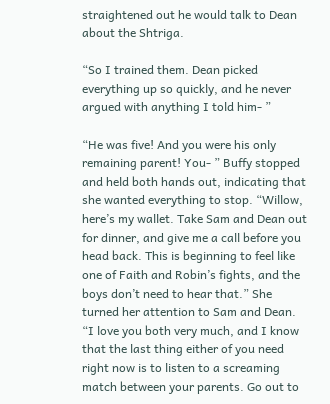straightened out he would talk to Dean about the Shtriga.

“So I trained them. Dean picked everything up so quickly, and he never argued with anything I told him- ”

“He was five! And you were his only remaining parent! You- ” Buffy stopped and held both hands out, indicating that she wanted everything to stop. “Willow, here’s my wallet. Take Sam and Dean out for dinner, and give me a call before you head back. This is beginning to feel like one of Faith and Robin’s fights, and the boys don’t need to hear that.” She turned her attention to Sam and Dean. “I love you both very much, and I know that the last thing either of you need right now is to listen to a screaming match between your parents. Go out to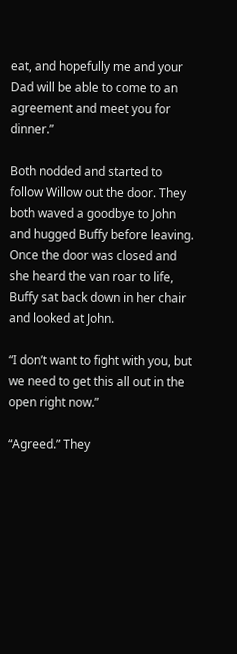eat, and hopefully me and your Dad will be able to come to an agreement and meet you for dinner.”

Both nodded and started to follow Willow out the door. They both waved a goodbye to John and hugged Buffy before leaving. Once the door was closed and she heard the van roar to life, Buffy sat back down in her chair and looked at John.

“I don’t want to fight with you, but we need to get this all out in the open right now.”

“Agreed.” They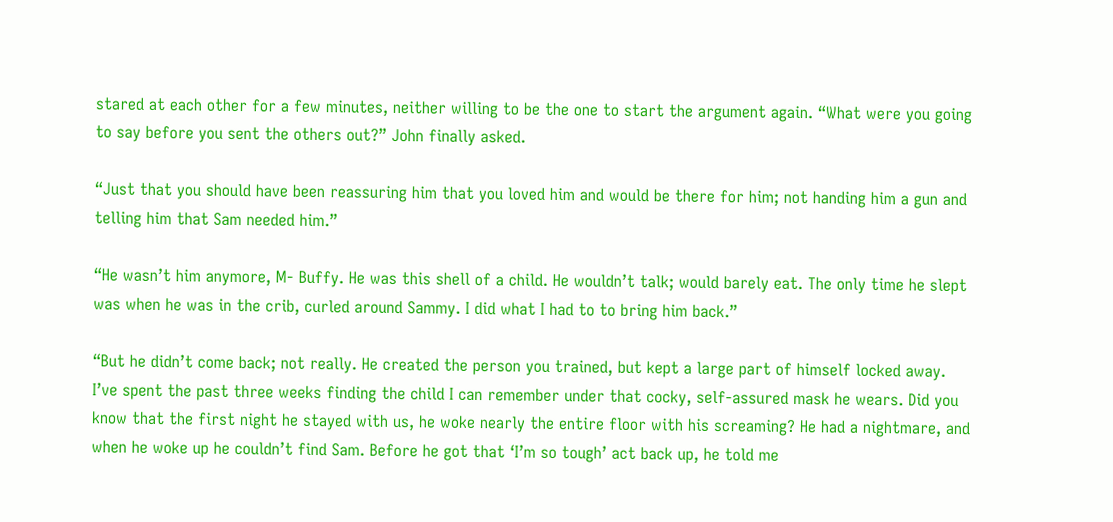stared at each other for a few minutes, neither willing to be the one to start the argument again. “What were you going to say before you sent the others out?” John finally asked.

“Just that you should have been reassuring him that you loved him and would be there for him; not handing him a gun and telling him that Sam needed him.”

“He wasn’t him anymore, M- Buffy. He was this shell of a child. He wouldn’t talk; would barely eat. The only time he slept was when he was in the crib, curled around Sammy. I did what I had to to bring him back.”

“But he didn’t come back; not really. He created the person you trained, but kept a large part of himself locked away. I’ve spent the past three weeks finding the child I can remember under that cocky, self-assured mask he wears. Did you know that the first night he stayed with us, he woke nearly the entire floor with his screaming? He had a nightmare, and when he woke up he couldn’t find Sam. Before he got that ‘I’m so tough’ act back up, he told me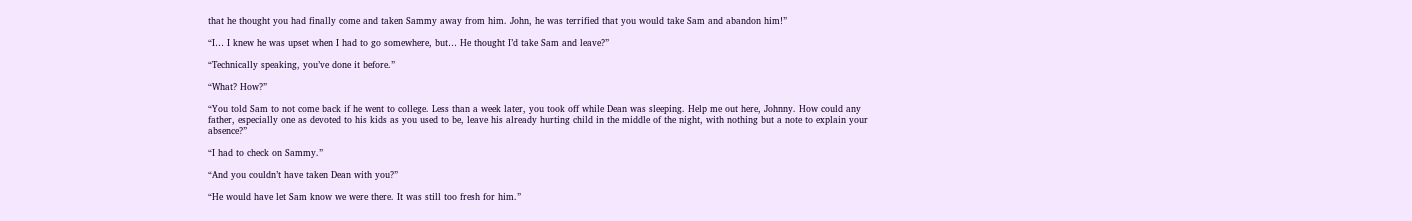that he thought you had finally come and taken Sammy away from him. John, he was terrified that you would take Sam and abandon him!”

“I… I knew he was upset when I had to go somewhere, but… He thought I’d take Sam and leave?”

“Technically speaking, you’ve done it before.”

“What? How?”

“You told Sam to not come back if he went to college. Less than a week later, you took off while Dean was sleeping. Help me out here, Johnny. How could any father, especially one as devoted to his kids as you used to be, leave his already hurting child in the middle of the night, with nothing but a note to explain your absence?”

“I had to check on Sammy.”

“And you couldn’t have taken Dean with you?”

“He would have let Sam know we were there. It was still too fresh for him.”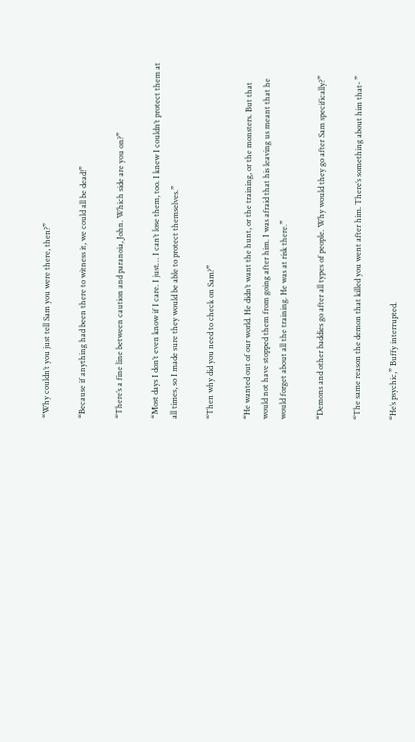“Why couldn’t you just tell Sam you were there, then?”

“Because if anything had been there to witness it, we could all be dead!”

“There’s a fine line between caution and paranoia, John. Which side are you on?”

“Most days I don’t even know if I care. I just… I can’t lose them, too. I knew I couldn’t protect them at all times, so I made sure they would be able to protect themselves.”

“Then why did you need to check on Sam?”

“He wanted out of our world. He didn’t want the hunt, or the training, or the monsters. But that would not have stopped them from going after him. I was afraid that his leaving us meant that he would forget about all the training. He was at risk there.”

“Demons and other baddies go after all types of people. Why would they go after Sam specifically?”

“The same reason the demon that killed you went after him. There’s something about him that- ”

“He’s psychic,” Buffy interrupted.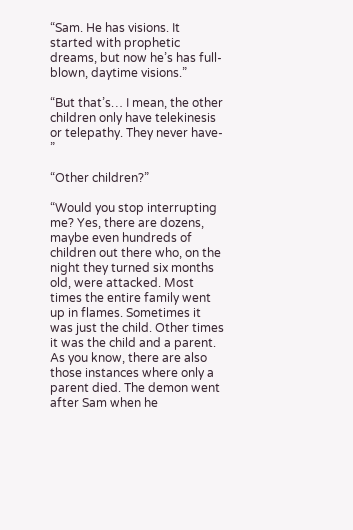“Sam. He has visions. It started with prophetic dreams, but now he’s has full-blown, daytime visions.”

“But that’s… I mean, the other children only have telekinesis or telepathy. They never have- ”

“Other children?”

“Would you stop interrupting me? Yes, there are dozens, maybe even hundreds of children out there who, on the night they turned six months old, were attacked. Most times the entire family went up in flames. Sometimes it was just the child. Other times it was the child and a parent. As you know, there are also those instances where only a parent died. The demon went after Sam when he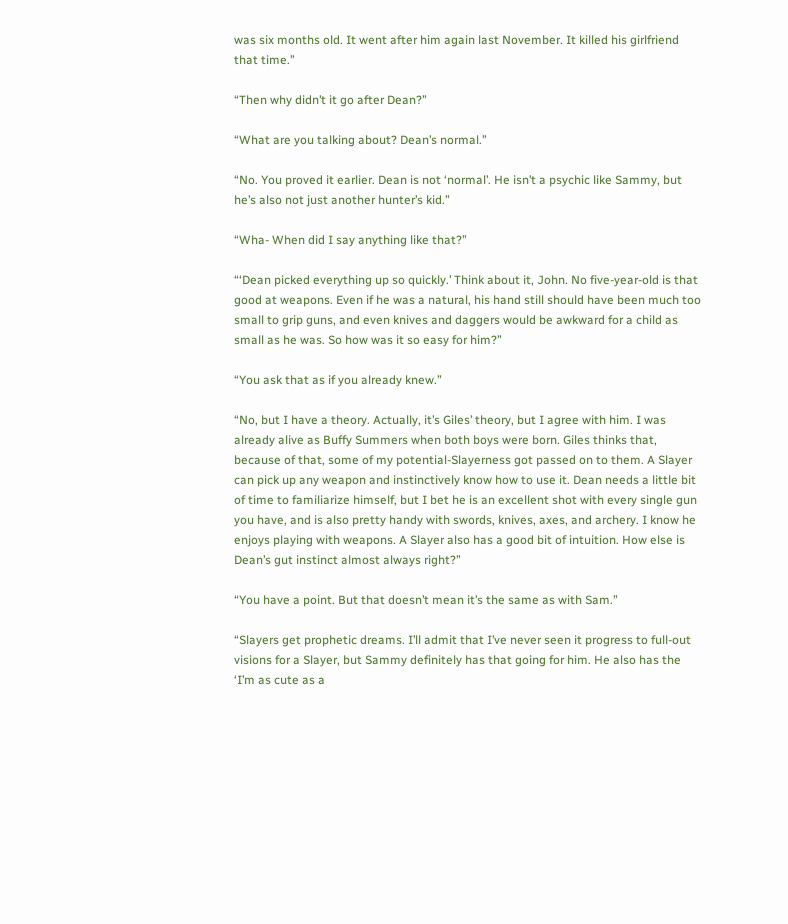was six months old. It went after him again last November. It killed his girlfriend that time.”

“Then why didn’t it go after Dean?”

“What are you talking about? Dean’s normal.”

“No. You proved it earlier. Dean is not ‘normal’. He isn’t a psychic like Sammy, but he’s also not just another hunter’s kid.”

“Wha- When did I say anything like that?”

“‘Dean picked everything up so quickly.’ Think about it, John. No five-year-old is that good at weapons. Even if he was a natural, his hand still should have been much too small to grip guns, and even knives and daggers would be awkward for a child as small as he was. So how was it so easy for him?”

“You ask that as if you already knew.”

“No, but I have a theory. Actually, it’s Giles’ theory, but I agree with him. I was already alive as Buffy Summers when both boys were born. Giles thinks that, because of that, some of my potential-Slayerness got passed on to them. A Slayer can pick up any weapon and instinctively know how to use it. Dean needs a little bit of time to familiarize himself, but I bet he is an excellent shot with every single gun you have, and is also pretty handy with swords, knives, axes, and archery. I know he enjoys playing with weapons. A Slayer also has a good bit of intuition. How else is Dean’s gut instinct almost always right?”

“You have a point. But that doesn’t mean it’s the same as with Sam.”

“Slayers get prophetic dreams. I’ll admit that I’ve never seen it progress to full-out visions for a Slayer, but Sammy definitely has that going for him. He also has the ‘I’m as cute as a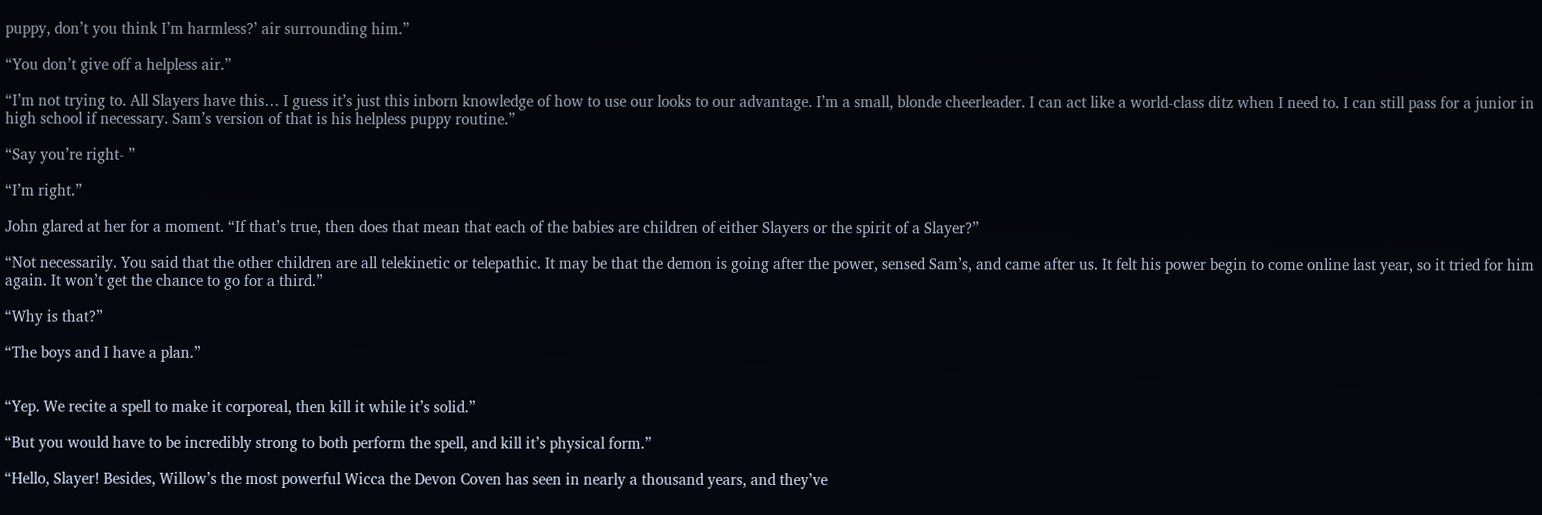puppy, don’t you think I’m harmless?’ air surrounding him.”

“You don’t give off a helpless air.”

“I’m not trying to. All Slayers have this… I guess it’s just this inborn knowledge of how to use our looks to our advantage. I’m a small, blonde cheerleader. I can act like a world-class ditz when I need to. I can still pass for a junior in high school if necessary. Sam’s version of that is his helpless puppy routine.”

“Say you’re right- ”

“I’m right.”

John glared at her for a moment. “If that’s true, then does that mean that each of the babies are children of either Slayers or the spirit of a Slayer?”

“Not necessarily. You said that the other children are all telekinetic or telepathic. It may be that the demon is going after the power, sensed Sam’s, and came after us. It felt his power begin to come online last year, so it tried for him again. It won’t get the chance to go for a third.”

“Why is that?”

“The boys and I have a plan.”


“Yep. We recite a spell to make it corporeal, then kill it while it’s solid.”

“But you would have to be incredibly strong to both perform the spell, and kill it’s physical form.”

“Hello, Slayer! Besides, Willow’s the most powerful Wicca the Devon Coven has seen in nearly a thousand years, and they’ve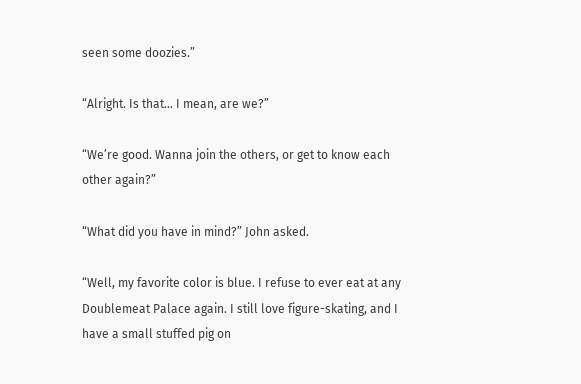seen some doozies.”

“Alright. Is that… I mean, are we?”

“We’re good. Wanna join the others, or get to know each other again?”

“What did you have in mind?” John asked.

“Well, my favorite color is blue. I refuse to ever eat at any Doublemeat Palace again. I still love figure-skating, and I have a small stuffed pig on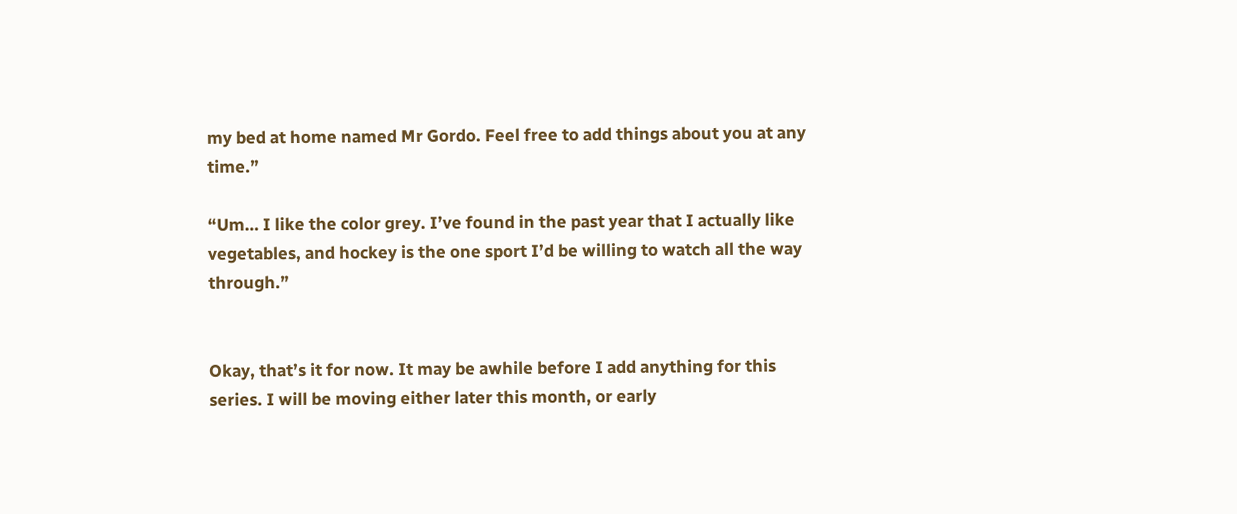my bed at home named Mr Gordo. Feel free to add things about you at any time.”

“Um… I like the color grey. I’ve found in the past year that I actually like vegetables, and hockey is the one sport I’d be willing to watch all the way through.”


Okay, that’s it for now. It may be awhile before I add anything for this series. I will be moving either later this month, or early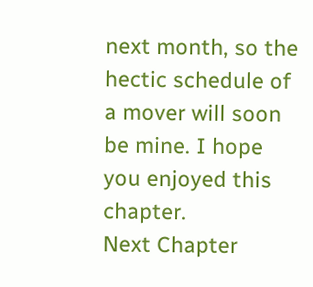next month, so the hectic schedule of a mover will soon be mine. I hope you enjoyed this chapter.
Next Chapter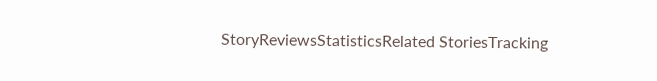StoryReviewsStatisticsRelated StoriesTracking